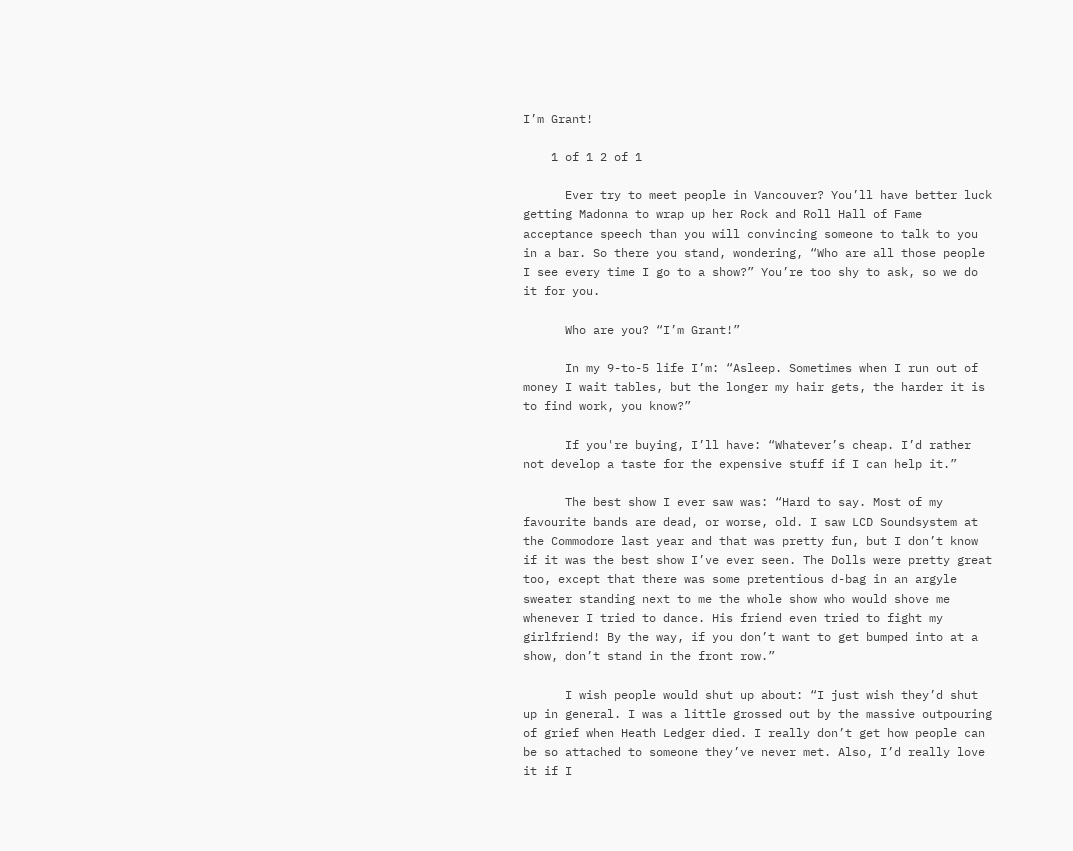I’m Grant!

    1 of 1 2 of 1

      Ever try to meet people in Vancouver? You’ll have better luck getting Madonna to wrap up her Rock and Roll Hall of Fame acceptance speech than you will convincing someone to talk to you in a bar. So there you stand, wondering, “Who are all those people I see every time I go to a show?” You’re too shy to ask, so we do it for you.

      Who are you? “I’m Grant!”

      In my 9-to-5 life I’m: “Asleep. Sometimes when I run out of money I wait tables, but the longer my hair gets, the harder it is to find work, you know?”

      If you're buying, I’ll have: “Whatever’s cheap. I’d rather not develop a taste for the expensive stuff if I can help it.”

      The best show I ever saw was: “Hard to say. Most of my favourite bands are dead, or worse, old. I saw LCD Soundsystem at the Commodore last year and that was pretty fun, but I don’t know if it was the best show I’ve ever seen. The Dolls were pretty great too, except that there was some pretentious d-bag in an argyle sweater standing next to me the whole show who would shove me whenever I tried to dance. His friend even tried to fight my girlfriend! By the way, if you don’t want to get bumped into at a show, don’t stand in the front row.”

      I wish people would shut up about: “I just wish they’d shut up in general. I was a little grossed out by the massive outpouring of grief when Heath Ledger died. I really don’t get how people can be so attached to someone they’ve never met. Also, I’d really love it if I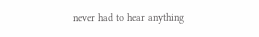never had to hear anything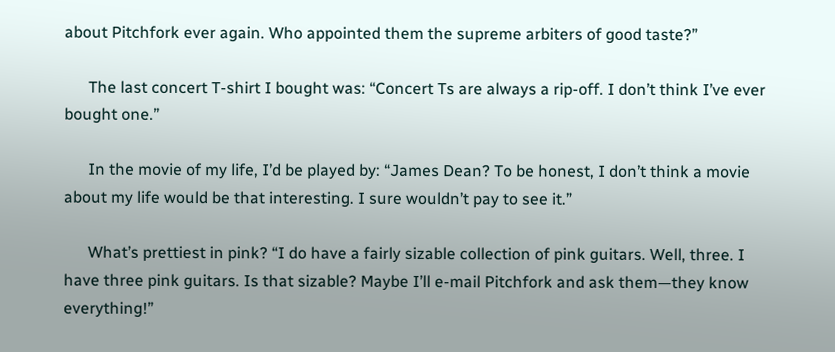about Pitchfork ever again. Who appointed them the supreme arbiters of good taste?”

      The last concert T-shirt I bought was: “Concert Ts are always a rip-off. I don’t think I’ve ever bought one.”

      In the movie of my life, I’d be played by: “James Dean? To be honest, I don’t think a movie about my life would be that interesting. I sure wouldn’t pay to see it.”

      What’s prettiest in pink? “I do have a fairly sizable collection of pink guitars. Well, three. I have three pink guitars. Is that sizable? Maybe I’ll e-mail Pitchfork and ask them—they know everything!”